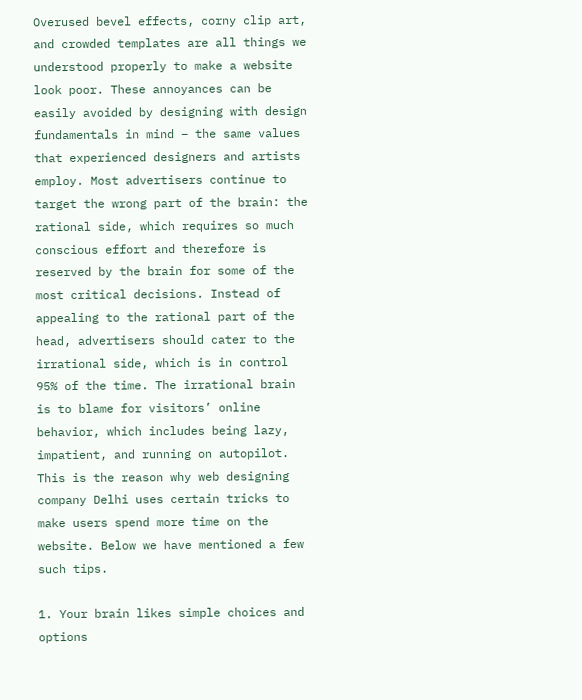Overused bevel effects, corny clip art, and crowded templates are all things we understood properly to make a website look poor. These annoyances can be easily avoided by designing with design fundamentals in mind – the same values that experienced designers and artists employ. Most advertisers continue to target the wrong part of the brain: the rational side, which requires so much conscious effort and therefore is reserved by the brain for some of the most critical decisions. Instead of appealing to the rational part of the head, advertisers should cater to the irrational side, which is in control 95% of the time. The irrational brain is to blame for visitors’ online behavior, which includes being lazy, impatient, and running on autopilot. This is the reason why web designing company Delhi uses certain tricks to make users spend more time on the website. Below we have mentioned a few such tips.

1. Your brain likes simple choices and options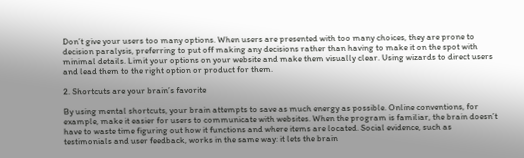Don’t give your users too many options. When users are presented with too many choices, they are prone to decision paralysis, preferring to put off making any decisions rather than having to make it on the spot with minimal details. Limit your options on your website and make them visually clear. Using wizards to direct users and lead them to the right option or product for them.

2. Shortcuts are your brain’s favorite

By using mental shortcuts, your brain attempts to save as much energy as possible. Online conventions, for example, make it easier for users to communicate with websites. When the program is familiar, the brain doesn’t have to waste time figuring out how it functions and where items are located. Social evidence, such as testimonials and user feedback, works in the same way: it lets the brain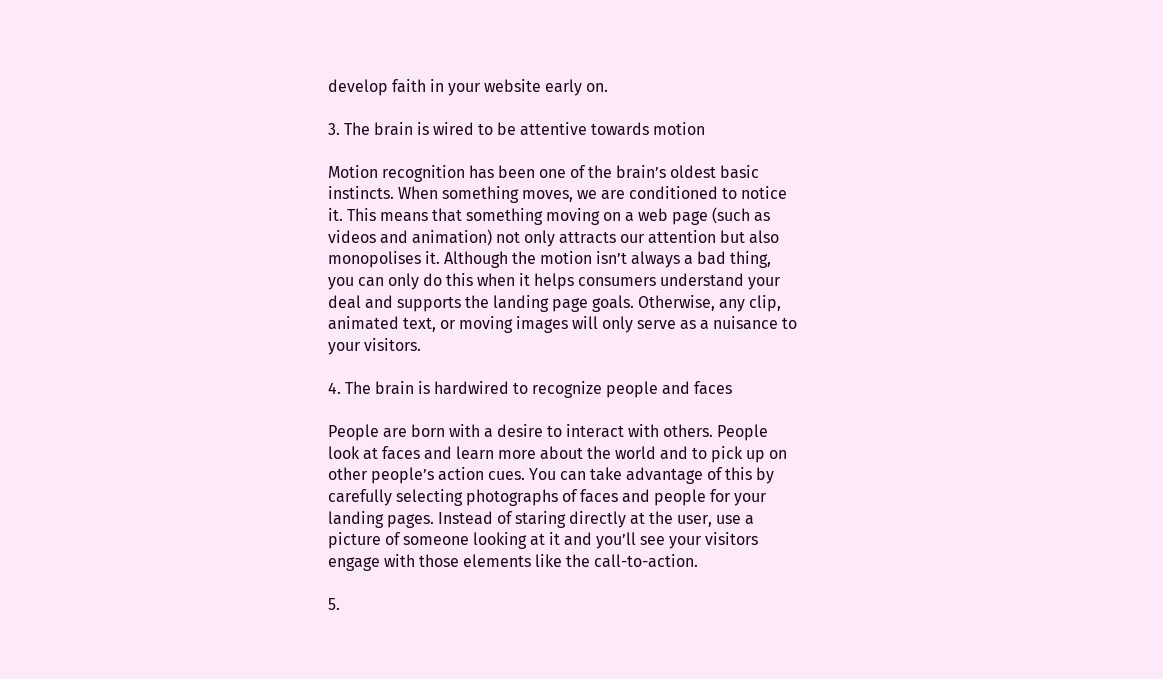develop faith in your website early on.

3. The brain is wired to be attentive towards motion

Motion recognition has been one of the brain’s oldest basic instincts. When something moves, we are conditioned to notice it. This means that something moving on a web page (such as videos and animation) not only attracts our attention but also monopolises it. Although the motion isn’t always a bad thing, you can only do this when it helps consumers understand your deal and supports the landing page goals. Otherwise, any clip, animated text, or moving images will only serve as a nuisance to your visitors.

4. The brain is hardwired to recognize people and faces

People are born with a desire to interact with others. People look at faces and learn more about the world and to pick up on other people’s action cues. You can take advantage of this by carefully selecting photographs of faces and people for your landing pages. Instead of staring directly at the user, use a picture of someone looking at it and you’ll see your visitors engage with those elements like the call-to-action.

5.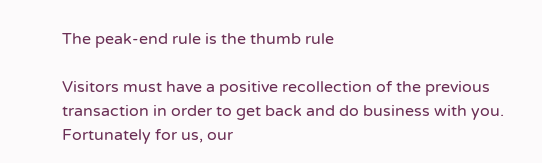The peak-end rule is the thumb rule

Visitors must have a positive recollection of the previous transaction in order to get back and do business with you. Fortunately for us, our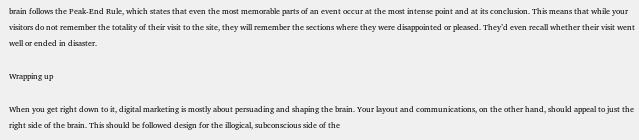brain follows the Peak-End Rule, which states that even the most memorable parts of an event occur at the most intense point and at its conclusion. This means that while your visitors do not remember the totality of their visit to the site, they will remember the sections where they were disappointed or pleased. They’d even recall whether their visit went well or ended in disaster.

Wrapping up

When you get right down to it, digital marketing is mostly about persuading and shaping the brain. Your layout and communications, on the other hand, should appeal to just the right side of the brain. This should be followed design for the illogical, subconscious side of the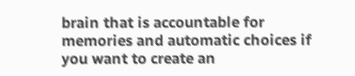brain that is accountable for memories and automatic choices if you want to create an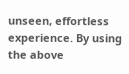unseen, effortless experience. By using the above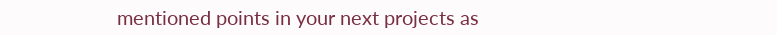mentioned points in your next projects as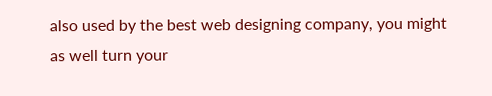also used by the best web designing company, you might as well turn your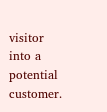visitor into a potential customer.